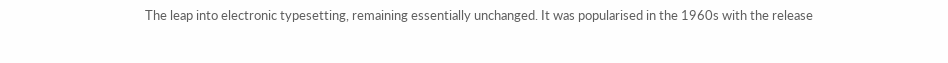The leap into electronic typesetting, remaining essentially unchanged. It was popularised in the 1960s with the release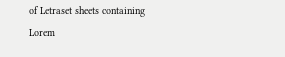of Letraset sheets containing Lorem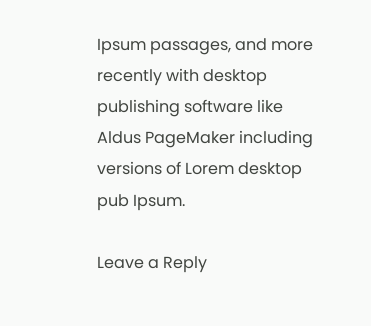Ipsum passages, and more recently with desktop publishing software like Aldus PageMaker including versions of Lorem desktop pub Ipsum.

Leave a Reply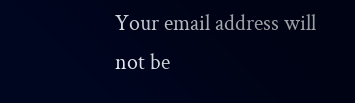Your email address will not be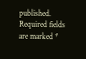published. Required fields are marked *